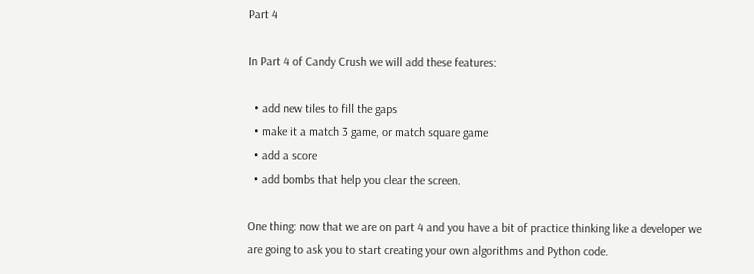Part 4

In Part 4 of Candy Crush we will add these features:

  • add new tiles to fill the gaps
  • make it a match 3 game, or match square game
  • add a score
  • add bombs that help you clear the screen.

One thing: now that we are on part 4 and you have a bit of practice thinking like a developer we are going to ask you to start creating your own algorithms and Python code.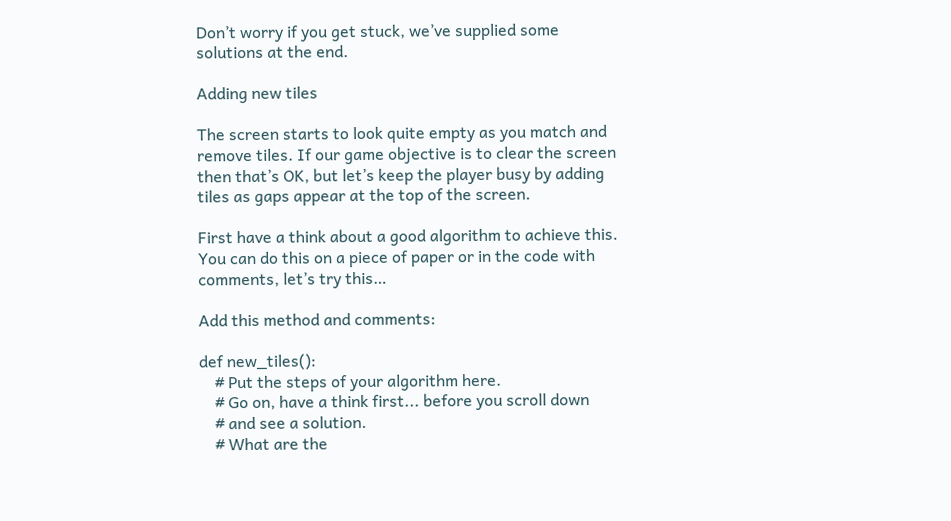Don’t worry if you get stuck, we’ve supplied some solutions at the end.

Adding new tiles

The screen starts to look quite empty as you match and remove tiles. If our game objective is to clear the screen then that’s OK, but let’s keep the player busy by adding tiles as gaps appear at the top of the screen.

First have a think about a good algorithm to achieve this. You can do this on a piece of paper or in the code with comments, let’s try this…

Add this method and comments:

def new_tiles():
    # Put the steps of your algorithm here.
    # Go on, have a think first... before you scroll down
    # and see a solution.
    # What are the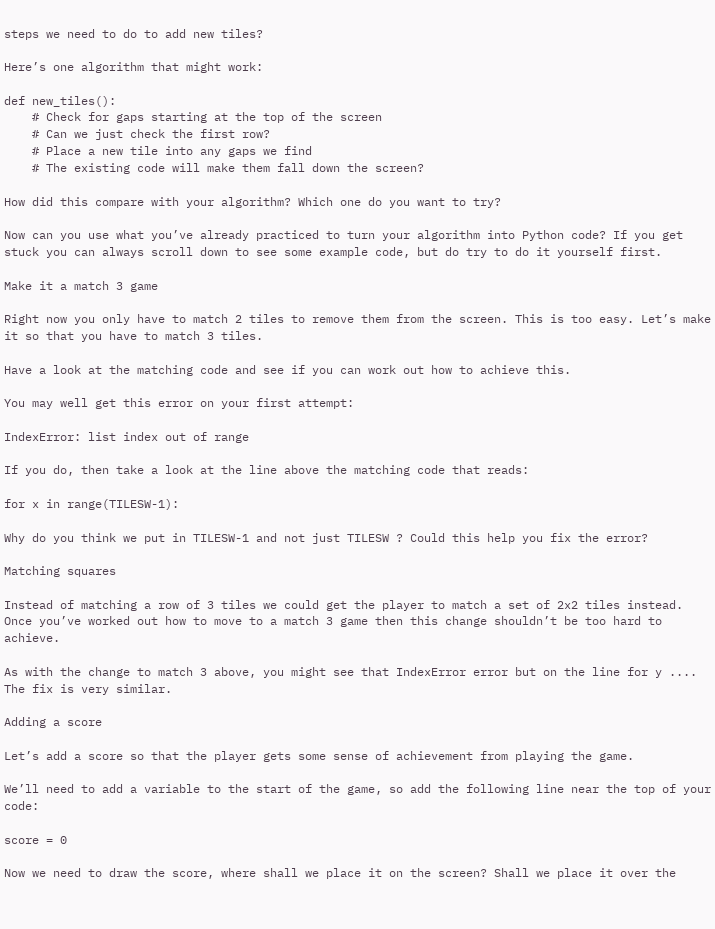steps we need to do to add new tiles?

Here’s one algorithm that might work:

def new_tiles():
    # Check for gaps starting at the top of the screen
    # Can we just check the first row?
    # Place a new tile into any gaps we find
    # The existing code will make them fall down the screen?

How did this compare with your algorithm? Which one do you want to try?

Now can you use what you’ve already practiced to turn your algorithm into Python code? If you get stuck you can always scroll down to see some example code, but do try to do it yourself first.

Make it a match 3 game

Right now you only have to match 2 tiles to remove them from the screen. This is too easy. Let’s make it so that you have to match 3 tiles.

Have a look at the matching code and see if you can work out how to achieve this.

You may well get this error on your first attempt:

IndexError: list index out of range

If you do, then take a look at the line above the matching code that reads:

for x in range(TILESW-1):

Why do you think we put in TILESW-1 and not just TILESW ? Could this help you fix the error?

Matching squares

Instead of matching a row of 3 tiles we could get the player to match a set of 2x2 tiles instead. Once you’ve worked out how to move to a match 3 game then this change shouldn’t be too hard to achieve.

As with the change to match 3 above, you might see that IndexError error but on the line for y .... The fix is very similar.

Adding a score

Let’s add a score so that the player gets some sense of achievement from playing the game.

We’ll need to add a variable to the start of the game, so add the following line near the top of your code:

score = 0

Now we need to draw the score, where shall we place it on the screen? Shall we place it over the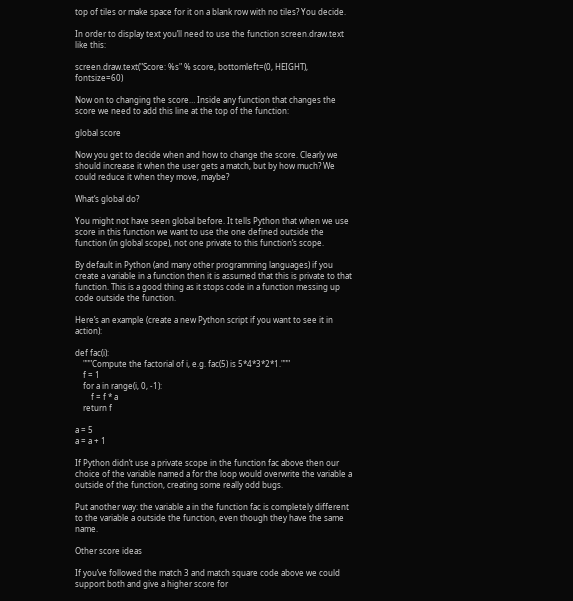top of tiles or make space for it on a blank row with no tiles? You decide.

In order to display text you’ll need to use the function screen.draw.text like this:

screen.draw.text("Score: %s" % score, bottomleft=(0, HEIGHT), fontsize=60)

Now on to changing the score… Inside any function that changes the score we need to add this line at the top of the function:

global score

Now you get to decide when and how to change the score. Clearly we should increase it when the user gets a match, but by how much? We could reduce it when they move, maybe?

What’s global do?

You might not have seen global before. It tells Python that when we use score in this function we want to use the one defined outside the function (in global scope), not one private to this function’s scope.

By default in Python (and many other programming languages) if you create a variable in a function then it is assumed that this is private to that function. This is a good thing as it stops code in a function messing up code outside the function.

Here’s an example (create a new Python script if you want to see it in action):

def fac(i):
    """Compute the factorial of i, e.g. fac(5) is 5*4*3*2*1."""
    f = 1
    for a in range(i, 0, -1):
        f = f * a
    return f

a = 5
a = a + 1

If Python didn’t use a private scope in the function fac above then our choice of the variable named a for the loop would overwrite the variable a outside of the function, creating some really odd bugs.

Put another way: the variable a in the function fac is completely different to the variable a outside the function, even though they have the same name.

Other score ideas

If you’ve followed the match 3 and match square code above we could support both and give a higher score for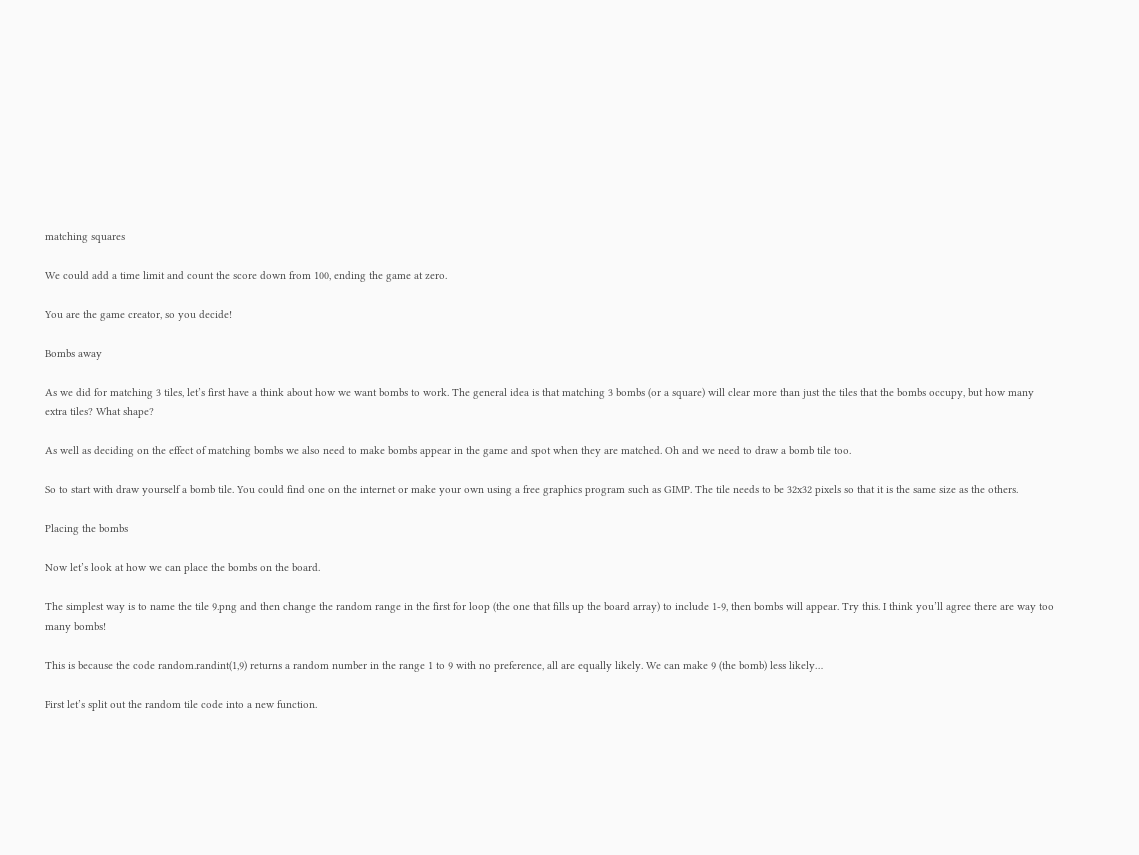matching squares

We could add a time limit and count the score down from 100, ending the game at zero.

You are the game creator, so you decide!

Bombs away

As we did for matching 3 tiles, let’s first have a think about how we want bombs to work. The general idea is that matching 3 bombs (or a square) will clear more than just the tiles that the bombs occupy, but how many extra tiles? What shape?

As well as deciding on the effect of matching bombs we also need to make bombs appear in the game and spot when they are matched. Oh and we need to draw a bomb tile too.

So to start with draw yourself a bomb tile. You could find one on the internet or make your own using a free graphics program such as GIMP. The tile needs to be 32x32 pixels so that it is the same size as the others.

Placing the bombs

Now let’s look at how we can place the bombs on the board.

The simplest way is to name the tile 9.png and then change the random range in the first for loop (the one that fills up the board array) to include 1-9, then bombs will appear. Try this. I think you’ll agree there are way too many bombs!

This is because the code random.randint(1,9) returns a random number in the range 1 to 9 with no preference, all are equally likely. We can make 9 (the bomb) less likely…

First let’s split out the random tile code into a new function.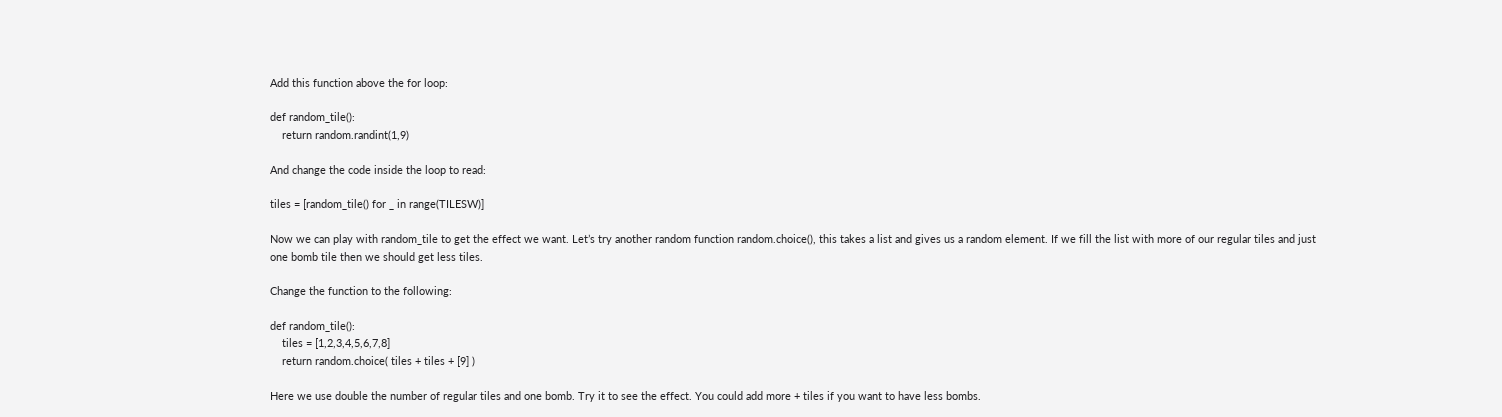Add this function above the for loop:

def random_tile():
    return random.randint(1,9)

And change the code inside the loop to read:

tiles = [random_tile() for _ in range(TILESW)]

Now we can play with random_tile to get the effect we want. Let’s try another random function random.choice(), this takes a list and gives us a random element. If we fill the list with more of our regular tiles and just one bomb tile then we should get less tiles.

Change the function to the following:

def random_tile():
    tiles = [1,2,3,4,5,6,7,8]
    return random.choice( tiles + tiles + [9] )

Here we use double the number of regular tiles and one bomb. Try it to see the effect. You could add more + tiles if you want to have less bombs.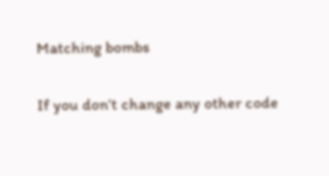Matching bombs

If you don’t change any other code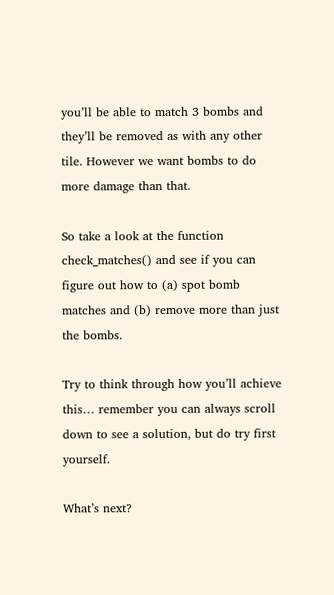you’ll be able to match 3 bombs and they’ll be removed as with any other tile. However we want bombs to do more damage than that.

So take a look at the function check_matches() and see if you can figure out how to (a) spot bomb matches and (b) remove more than just the bombs.

Try to think through how you’ll achieve this… remember you can always scroll down to see a solution, but do try first yourself.

What’s next?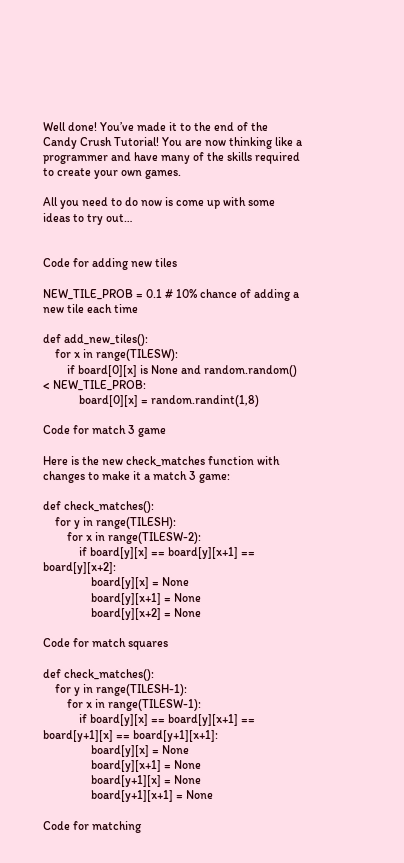Well done! You’ve made it to the end of the Candy Crush Tutorial! You are now thinking like a programmer and have many of the skills required to create your own games.

All you need to do now is come up with some ideas to try out…


Code for adding new tiles

NEW_TILE_PROB = 0.1 # 10% chance of adding a new tile each time

def add_new_tiles():
    for x in range(TILESW):
        if board[0][x] is None and random.random() < NEW_TILE_PROB:
            board[0][x] = random.randint(1,8)

Code for match 3 game

Here is the new check_matches function with changes to make it a match 3 game:

def check_matches():
    for y in range(TILESH):
        for x in range(TILESW-2):
            if board[y][x] == board[y][x+1] == board[y][x+2]:
                board[y][x] = None
                board[y][x+1] = None
                board[y][x+2] = None

Code for match squares

def check_matches():
    for y in range(TILESH-1):
        for x in range(TILESW-1):
            if board[y][x] == board[y][x+1] == board[y+1][x] == board[y+1][x+1]:
                board[y][x] = None
                board[y][x+1] = None
                board[y+1][x] = None
                board[y+1][x+1] = None

Code for matching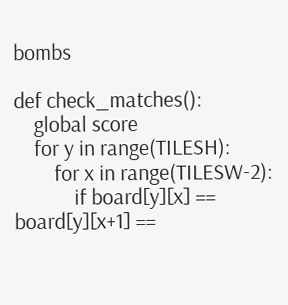bombs

def check_matches():
    global score
    for y in range(TILESH):
        for x in range(TILESW-2):
            if board[y][x] == board[y][x+1] ==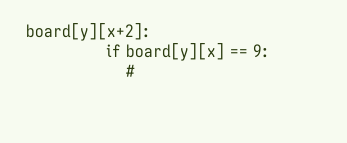board[y][x+2]:
                if board[y][x] == 9:
                    #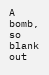A bomb, so blank out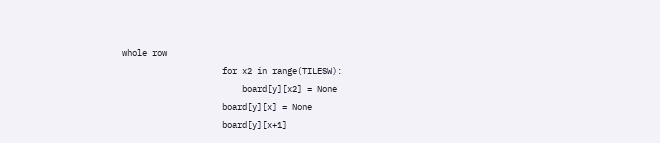whole row
                    for x2 in range(TILESW):
                        board[y][x2] = None
                    board[y][x] = None
                    board[y][x+1]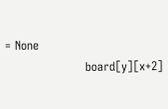= None
                    board[y][x+2]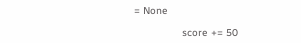= None

                score += 50